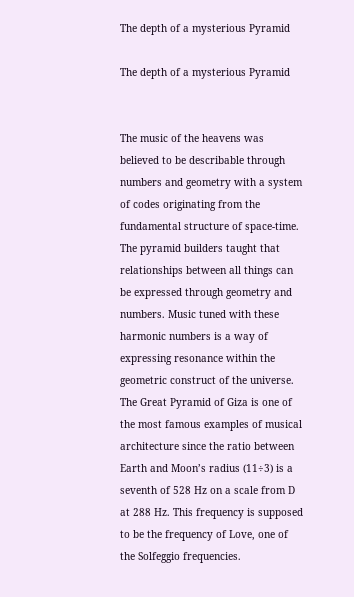The depth of a mysterious Pyramid

The depth of a mysterious Pyramid


The music of the heavens was believed to be describable through numbers and geometry with a system of codes originating from the fundamental structure of space-time. The pyramid builders taught that relationships between all things can be expressed through geometry and numbers. Music tuned with these harmonic numbers is a way of expressing resonance within the geometric construct of the universe. The Great Pyramid of Giza is one of the most famous examples of musical architecture since the ratio between Earth and Moon’s radius (11÷3) is a seventh of 528 Hz on a scale from D at 288 Hz. This frequency is supposed to be the frequency of Love, one of the Solfeggio frequencies.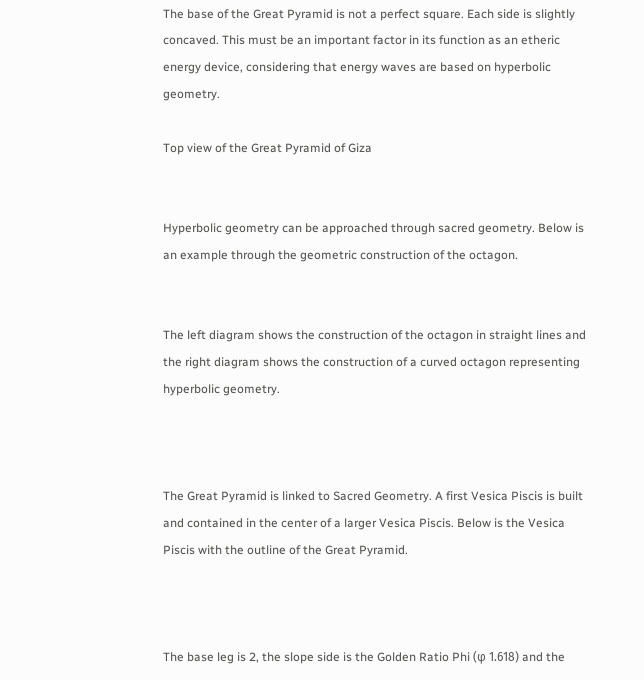The base of the Great Pyramid is not a perfect square. Each side is slightly concaved. This must be an important factor in its function as an etheric energy device, considering that energy waves are based on hyperbolic geometry.

Top view of the Great Pyramid of Giza


Hyperbolic geometry can be approached through sacred geometry. Below is an example through the geometric construction of the octagon.


The left diagram shows the construction of the octagon in straight lines and the right diagram shows the construction of a curved octagon representing hyperbolic geometry.



The Great Pyramid is linked to Sacred Geometry. A first Vesica Piscis is built and contained in the center of a larger Vesica Piscis. Below is the Vesica Piscis with the outline of the Great Pyramid.



The base leg is 2, the slope side is the Golden Ratio Phi (φ 1.618) and the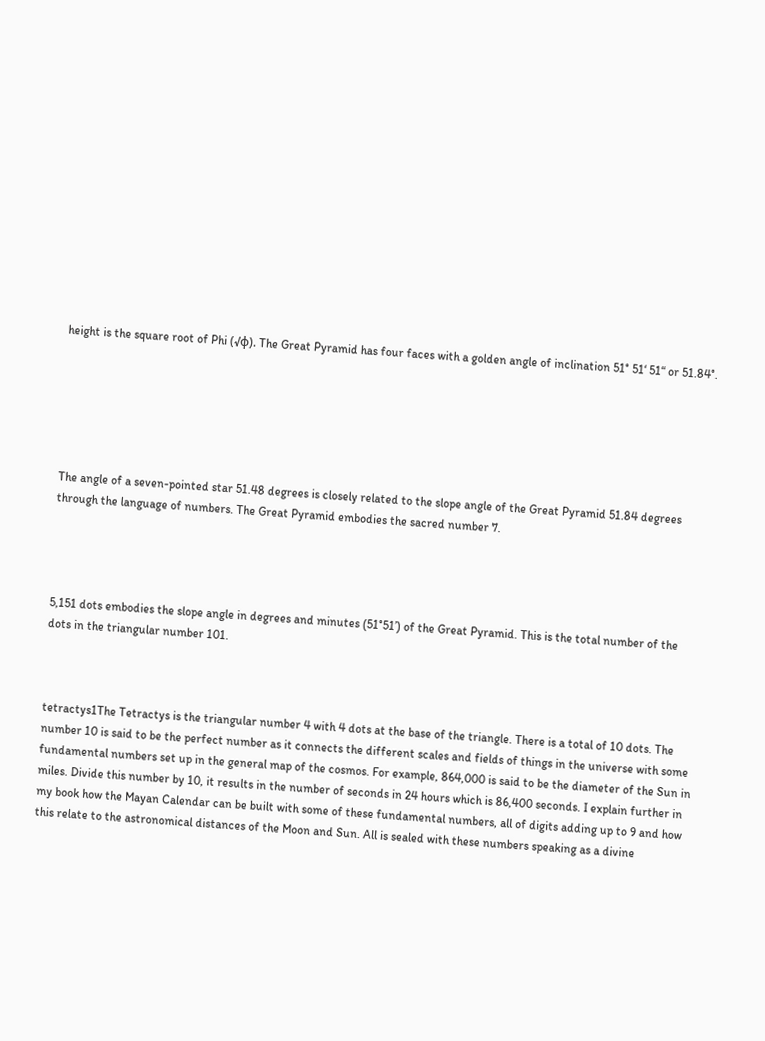height is the square root of Phi (√φ). The Great Pyramid has four faces with a golden angle of inclination 51° 51‘ 51“ or 51.84°.






The angle of a seven-pointed star 51.48 degrees is closely related to the slope angle of the Great Pyramid 51.84 degrees through the language of numbers. The Great Pyramid embodies the sacred number 7.




5,151 dots embodies the slope angle in degrees and minutes (51°51’) of the Great Pyramid. This is the total number of the dots in the triangular number 101.



tetractys1The Tetractys is the triangular number 4 with 4 dots at the base of the triangle. There is a total of 10 dots. The number 10 is said to be the perfect number as it connects the different scales and fields of things in the universe with some fundamental numbers set up in the general map of the cosmos. For example, 864,000 is said to be the diameter of the Sun in miles. Divide this number by 10, it results in the number of seconds in 24 hours which is 86,400 seconds. I explain further in my book how the Mayan Calendar can be built with some of these fundamental numbers, all of digits adding up to 9 and how this relate to the astronomical distances of the Moon and Sun. All is sealed with these numbers speaking as a divine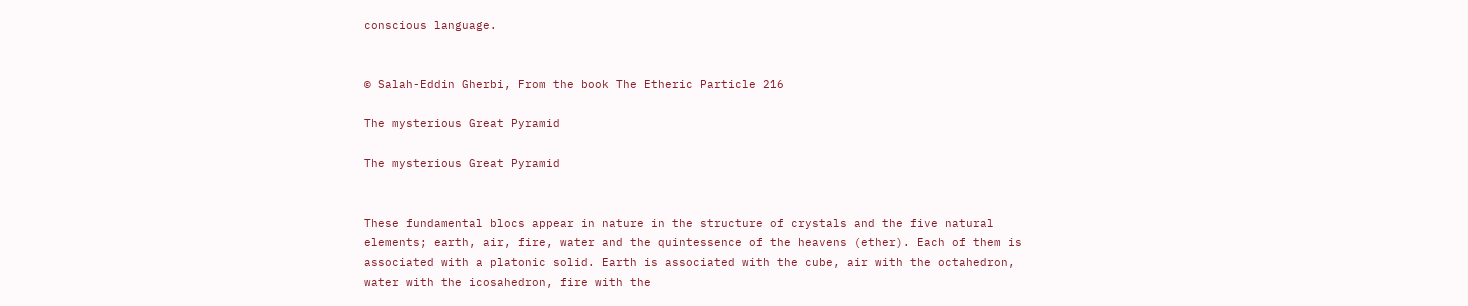conscious language.


© Salah-Eddin Gherbi, From the book The Etheric Particle 216

The mysterious Great Pyramid

The mysterious Great Pyramid


These fundamental blocs appear in nature in the structure of crystals and the five natural elements; earth, air, fire, water and the quintessence of the heavens (ether). Each of them is associated with a platonic solid. Earth is associated with the cube, air with the octahedron, water with the icosahedron, fire with the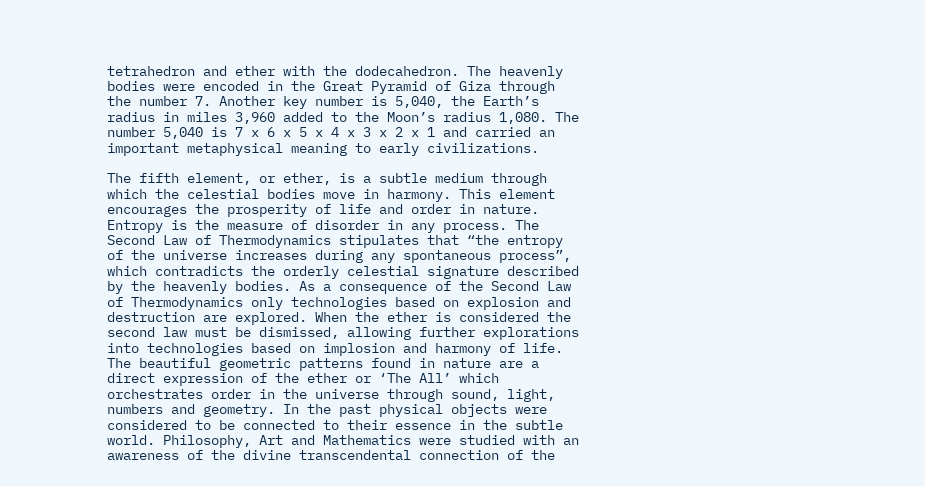tetrahedron and ether with the dodecahedron. The heavenly bodies were encoded in the Great Pyramid of Giza through the number 7. Another key number is 5,040, the Earth’s radius in miles 3,960 added to the Moon’s radius 1,080. The number 5,040 is 7 x 6 x 5 x 4 x 3 x 2 x 1 and carried an important metaphysical meaning to early civilizations.

The fifth element, or ether, is a subtle medium through which the celestial bodies move in harmony. This element encourages the prosperity of life and order in nature. Entropy is the measure of disorder in any process. The Second Law of Thermodynamics stipulates that “the entropy of the universe increases during any spontaneous process”, which contradicts the orderly celestial signature described by the heavenly bodies. As a consequence of the Second Law of Thermodynamics only technologies based on explosion and destruction are explored. When the ether is considered the second law must be dismissed, allowing further explorations into technologies based on implosion and harmony of life.
The beautiful geometric patterns found in nature are a direct expression of the ether or ‘The All’ which orchestrates order in the universe through sound, light, numbers and geometry. In the past physical objects were considered to be connected to their essence in the subtle world. Philosophy, Art and Mathematics were studied with an awareness of the divine transcendental connection of the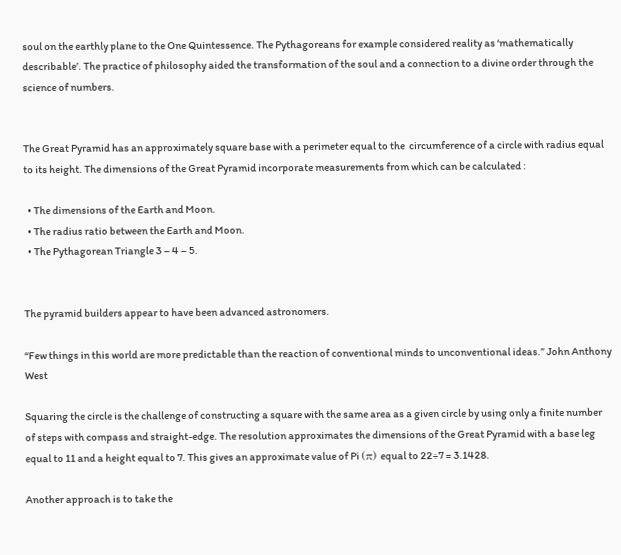soul on the earthly plane to the One Quintessence. The Pythagoreans for example considered reality as ‘mathematically describable’. The practice of philosophy aided the transformation of the soul and a connection to a divine order through the science of numbers.


The Great Pyramid has an approximately square base with a perimeter equal to the  circumference of a circle with radius equal to its height. The dimensions of the Great Pyramid incorporate measurements from which can be calculated :

  • The dimensions of the Earth and Moon.
  • The radius ratio between the Earth and Moon.
  • The Pythagorean Triangle 3 – 4 – 5.


The pyramid builders appear to have been advanced astronomers.

“Few things in this world are more predictable than the reaction of conventional minds to unconventional ideas.” John Anthony West

Squaring the circle is the challenge of constructing a square with the same area as a given circle by using only a finite number of steps with compass and straight-edge. The resolution approximates the dimensions of the Great Pyramid with a base leg equal to 11 and a height equal to 7. This gives an approximate value of Pi (π) equal to 22÷7 = 3.1428.

Another approach is to take the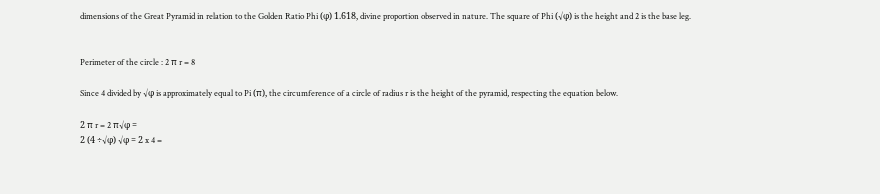dimensions of the Great Pyramid in relation to the Golden Ratio Phi (φ) 1.618, divine proportion observed in nature. The square of Phi (√φ) is the height and 2 is the base leg.


Perimeter of the circle : 2 π r = 8

Since 4 divided by √φ is approximately equal to Pi (π), the circumference of a circle of radius r is the height of the pyramid, respecting the equation below.

2 π r = 2 π√φ =
2 (4 ÷√φ) √φ = 2 x 4 =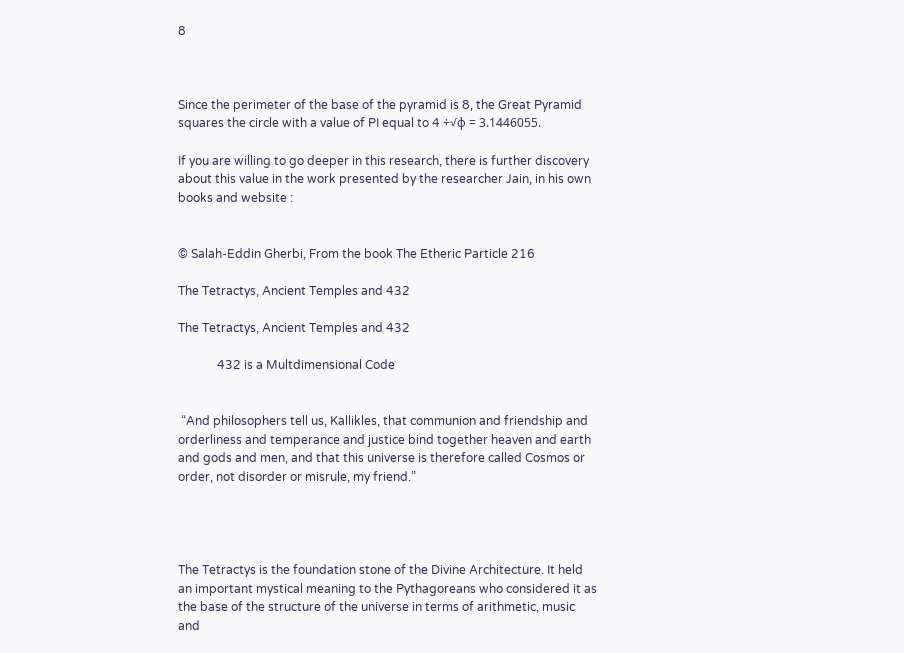8



Since the perimeter of the base of the pyramid is 8, the Great Pyramid squares the circle with a value of PI equal to 4 ÷√φ = 3.1446055.

If you are willing to go deeper in this research, there is further discovery about this value in the work presented by the researcher Jain, in his own books and website :


© Salah-Eddin Gherbi, From the book The Etheric Particle 216

The Tetractys, Ancient Temples and 432

The Tetractys, Ancient Temples and 432

             432 is a Multdimensional Code


 “And philosophers tell us, Kallikles, that communion and friendship and orderliness and temperance and justice bind together heaven and earth and gods and men, and that this universe is therefore called Cosmos or order, not disorder or misrule, my friend.”




The Tetractys is the foundation stone of the Divine Architecture. It held an important mystical meaning to the Pythagoreans who considered it as the base of the structure of the universe in terms of arithmetic, music and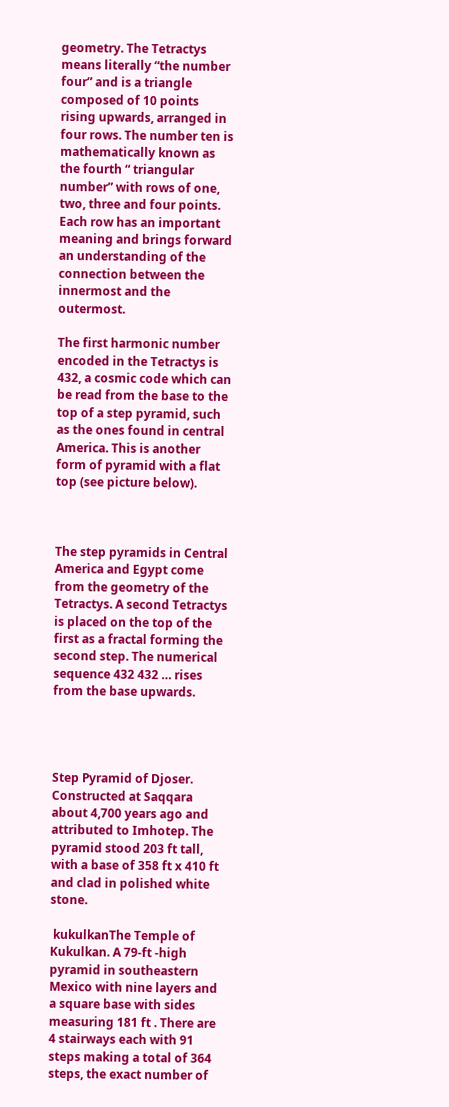geometry. The Tetractys means literally “the number four” and is a triangle composed of 10 points rising upwards, arranged in four rows. The number ten is mathematically known as the fourth “ triangular number” with rows of one, two, three and four points. Each row has an important meaning and brings forward an understanding of the connection between the innermost and the outermost.

The first harmonic number encoded in the Tetractys is 432, a cosmic code which can be read from the base to the top of a step pyramid, such as the ones found in central America. This is another form of pyramid with a flat top (see picture below).



The step pyramids in Central America and Egypt come from the geometry of the Tetractys. A second Tetractys is placed on the top of the first as a fractal forming the second step. The numerical sequence 432 432 … rises from the base upwards.




Step Pyramid of Djoser. Constructed at Saqqara about 4,700 years ago and attributed to Imhotep. The pyramid stood 203 ft tall, with a base of 358 ft x 410 ft and clad in polished white stone.

 kukulkanThe Temple of Kukulkan. A 79-ft -high pyramid in southeastern Mexico with nine layers and a square base with sides measuring 181 ft . There are 4 stairways each with 91 steps making a total of 364 steps, the exact number of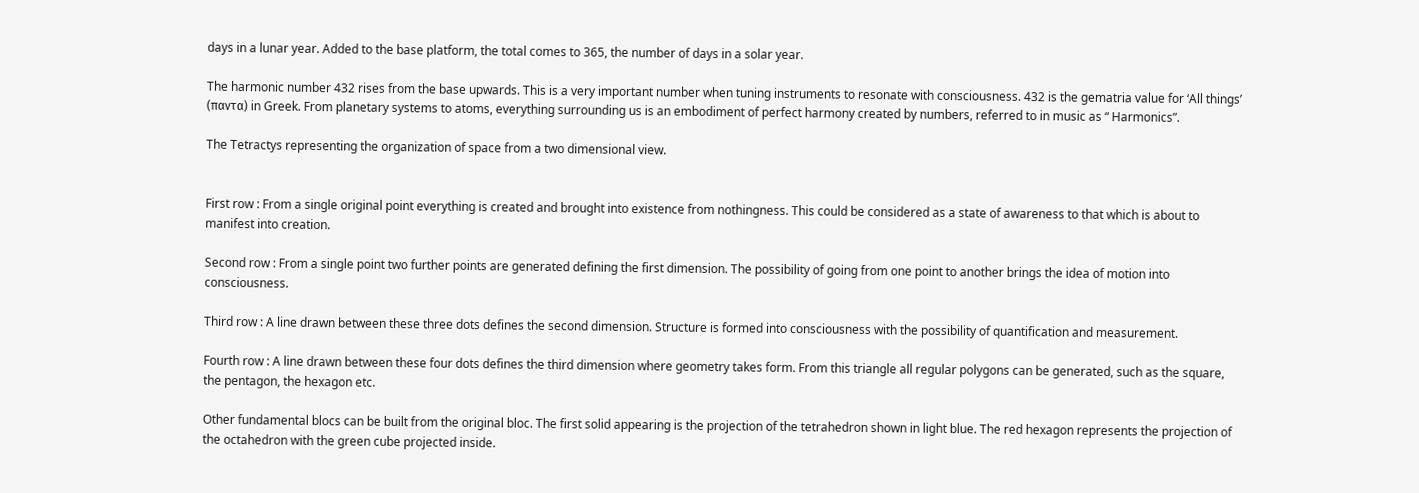days in a lunar year. Added to the base platform, the total comes to 365, the number of days in a solar year.

The harmonic number 432 rises from the base upwards. This is a very important number when tuning instruments to resonate with consciousness. 432 is the gematria value for ‘All things’ (παντα) in Greek. From planetary systems to atoms, everything surrounding us is an embodiment of perfect harmony created by numbers, referred to in music as “ Harmonics”.

The Tetractys representing the organization of space from a two dimensional view.


First row : From a single original point everything is created and brought into existence from nothingness. This could be considered as a state of awareness to that which is about to manifest into creation.

Second row : From a single point two further points are generated defining the first dimension. The possibility of going from one point to another brings the idea of motion into consciousness.

Third row : A line drawn between these three dots defines the second dimension. Structure is formed into consciousness with the possibility of quantification and measurement.

Fourth row : A line drawn between these four dots defines the third dimension where geometry takes form. From this triangle all regular polygons can be generated, such as the square, the pentagon, the hexagon etc.

Other fundamental blocs can be built from the original bloc. The first solid appearing is the projection of the tetrahedron shown in light blue. The red hexagon represents the projection of the octahedron with the green cube projected inside.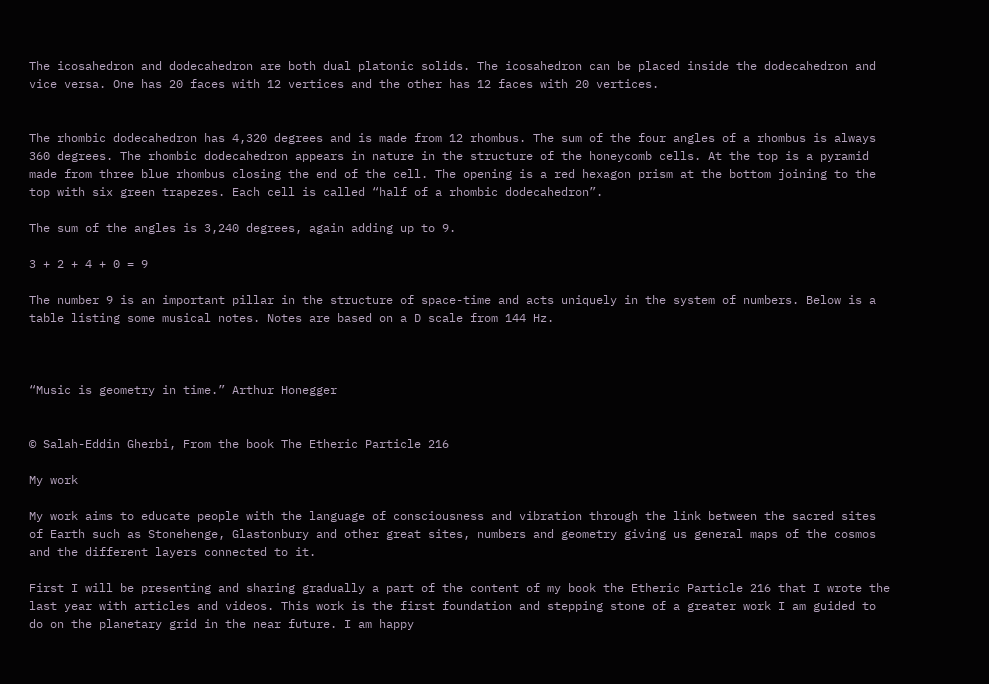The icosahedron and dodecahedron are both dual platonic solids. The icosahedron can be placed inside the dodecahedron and vice versa. One has 20 faces with 12 vertices and the other has 12 faces with 20 vertices.


The rhombic dodecahedron has 4,320 degrees and is made from 12 rhombus. The sum of the four angles of a rhombus is always 360 degrees. The rhombic dodecahedron appears in nature in the structure of the honeycomb cells. At the top is a pyramid made from three blue rhombus closing the end of the cell. The opening is a red hexagon prism at the bottom joining to the top with six green trapezes. Each cell is called “half of a rhombic dodecahedron”.

The sum of the angles is 3,240 degrees, again adding up to 9.

3 + 2 + 4 + 0 = 9

The number 9 is an important pillar in the structure of space-time and acts uniquely in the system of numbers. Below is a table listing some musical notes. Notes are based on a D scale from 144 Hz.



“Music is geometry in time.” Arthur Honegger


© Salah-Eddin Gherbi, From the book The Etheric Particle 216

My work

My work aims to educate people with the language of consciousness and vibration through the link between the sacred sites of Earth such as Stonehenge, Glastonbury and other great sites, numbers and geometry giving us general maps of the cosmos and the different layers connected to it.

First I will be presenting and sharing gradually a part of the content of my book the Etheric Particle 216 that I wrote the last year with articles and videos. This work is the first foundation and stepping stone of a greater work I am guided to do on the planetary grid in the near future. I am happy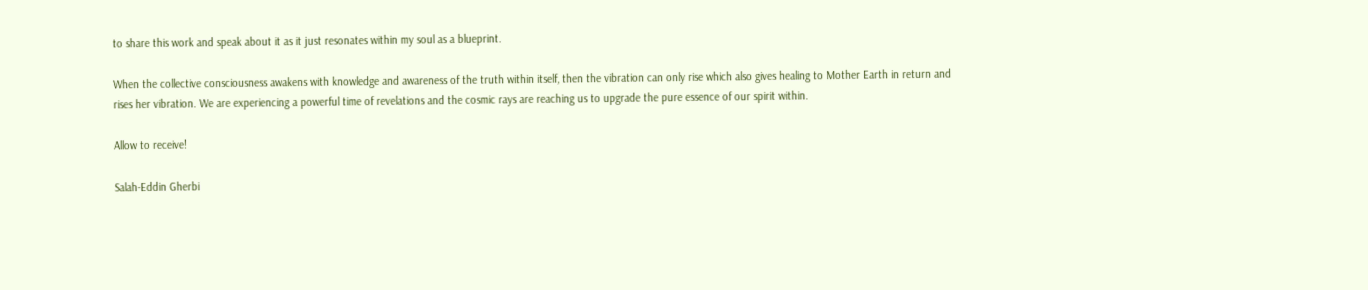to share this work and speak about it as it just resonates within my soul as a blueprint.

When the collective consciousness awakens with knowledge and awareness of the truth within itself, then the vibration can only rise which also gives healing to Mother Earth in return and rises her vibration. We are experiencing a powerful time of revelations and the cosmic rays are reaching us to upgrade the pure essence of our spirit within.

Allow to receive!

Salah-Eddin Gherbi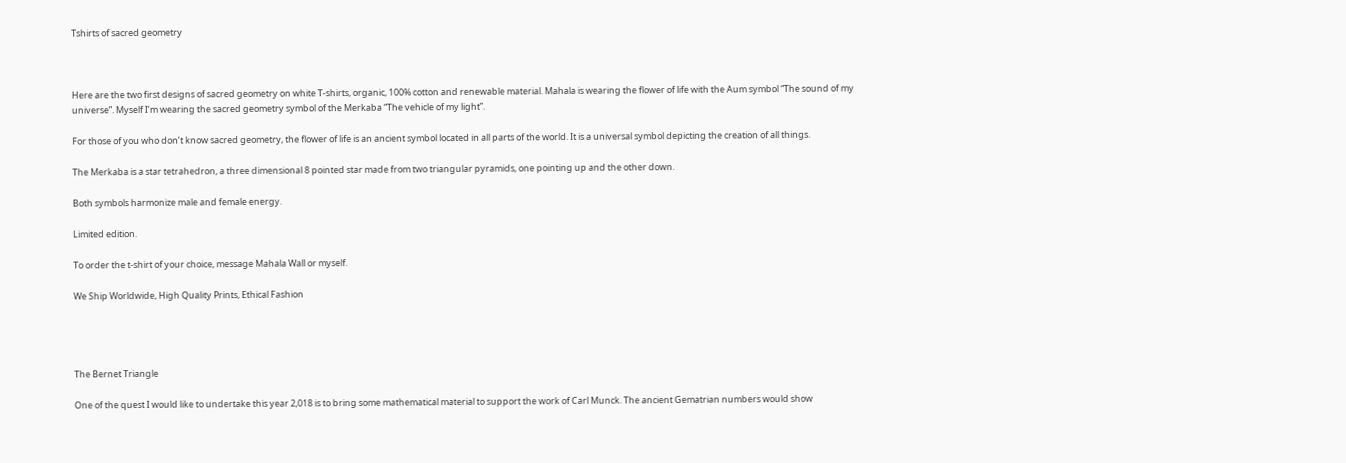Tshirts of sacred geometry



Here are the two first designs of sacred geometry on white T-shirts, organic, 100% cotton and renewable material. Mahala is wearing the flower of life with the Aum symbol “The sound of my universe”. Myself I’m wearing the sacred geometry symbol of the Merkaba “The vehicle of my light”.

For those of you who don’t know sacred geometry, the flower of life is an ancient symbol located in all parts of the world. It is a universal symbol depicting the creation of all things.

The Merkaba is a star tetrahedron, a three dimensional 8 pointed star made from two triangular pyramids, one pointing up and the other down.

Both symbols harmonize male and female energy.

Limited edition.

To order the t-shirt of your choice, message Mahala Wall or myself.

We Ship Worldwide, High Quality Prints, Ethical Fashion




The Bernet Triangle

One of the quest I would like to undertake this year 2,018 is to bring some mathematical material to support the work of Carl Munck. The ancient Gematrian numbers would show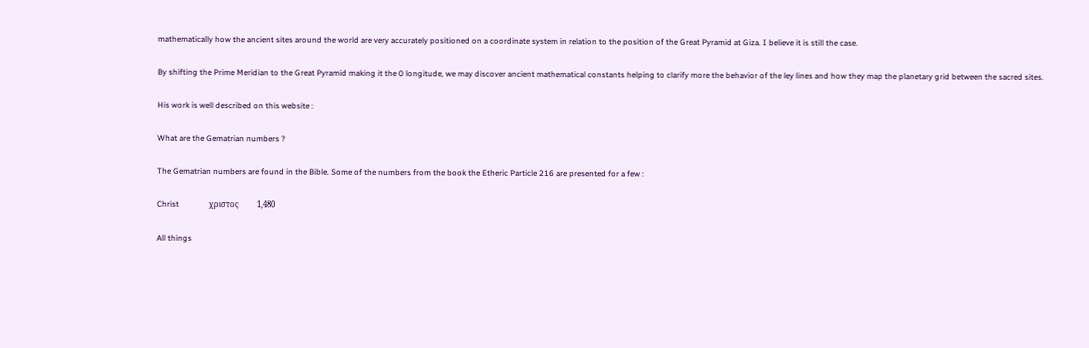mathematically how the ancient sites around the world are very accurately positioned on a coordinate system in relation to the position of the Great Pyramid at Giza. I believe it is still the case.

By shifting the Prime Meridian to the Great Pyramid making it the 0 longitude, we may discover ancient mathematical constants helping to clarify more the behavior of the ley lines and how they map the planetary grid between the sacred sites.

His work is well described on this website :

What are the Gematrian numbers ?

The Gematrian numbers are found in the Bible. Some of the numbers from the book the Etheric Particle 216 are presented for a few :

Christ               χριστος         1,480

All things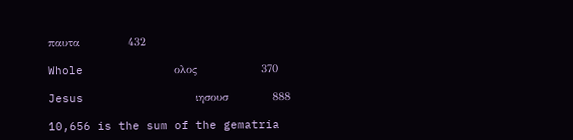παυτα            432

Whole             ολος                370

Jesus                ιησουσ           888

10,656 is the sum of the gematria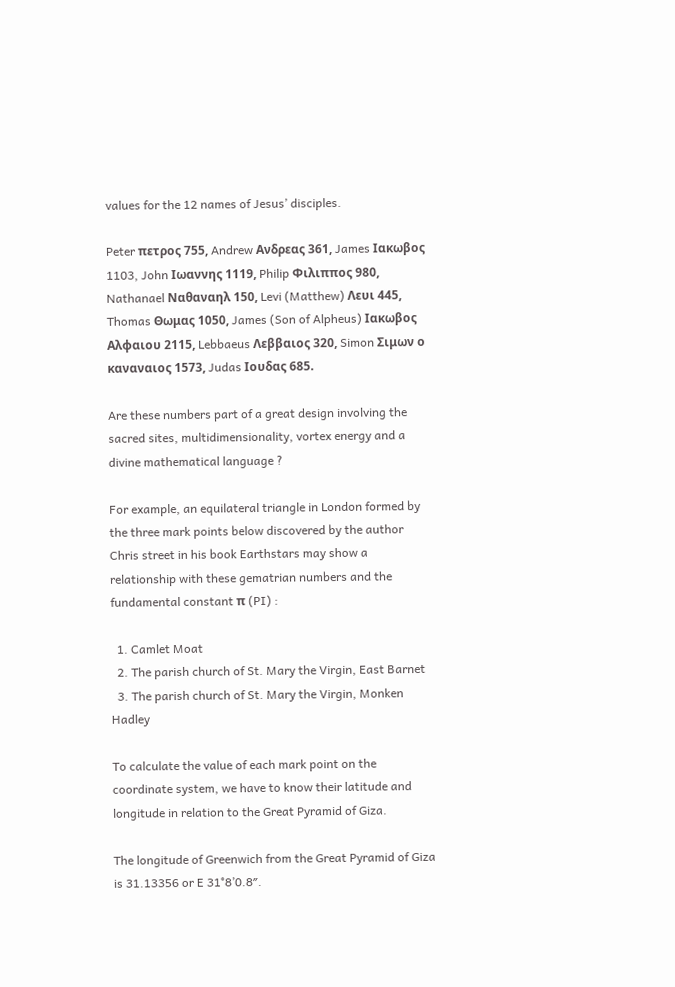values for the 12 names of Jesus’ disciples.

Peter πετρος 755, Andrew Ανδρεας 361, James Ιακωβος 1103, John Ιωαννης 1119, Philip Φιλιππος 980, Nathanael Ναθαναηλ 150, Levi (Matthew) Λευι 445, Thomas Θωμας 1050, James (Son of Alpheus) Ιακωβος Αλϕαιου 2115, Lebbaeus Λεββαιος 320, Simon Σιμων ο καναναιος 1573, Judas Ιουδας 685.

Are these numbers part of a great design involving the sacred sites, multidimensionality, vortex energy and a divine mathematical language ?

For example, an equilateral triangle in London formed by the three mark points below discovered by the author Chris street in his book Earthstars may show a relationship with these gematrian numbers and the fundamental constant π (PI) :

  1. Camlet Moat
  2. The parish church of St. Mary the Virgin, East Barnet
  3. The parish church of St. Mary the Virgin, Monken Hadley

To calculate the value of each mark point on the coordinate system, we have to know their latitude and longitude in relation to the Great Pyramid of Giza.

The longitude of Greenwich from the Great Pyramid of Giza is 31.13356 or E 31°8’0.8″.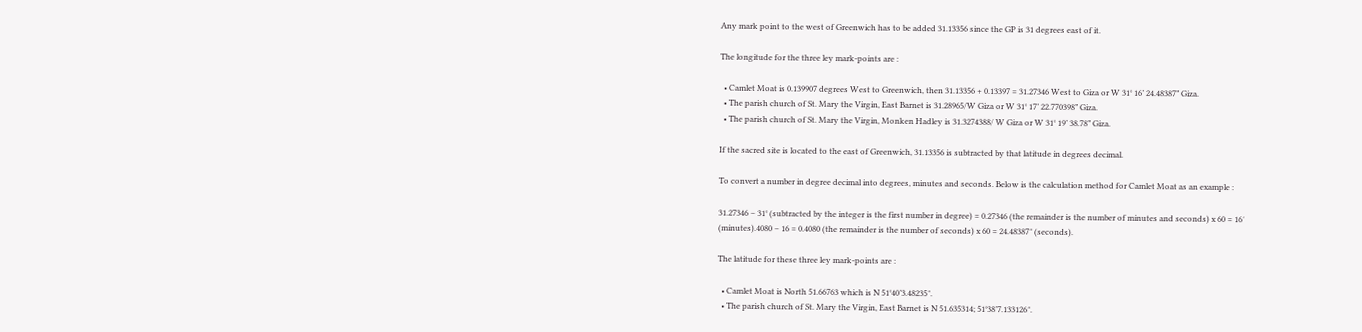Any mark point to the west of Greenwich has to be added 31.13356 since the GP is 31 degrees east of it.

The longitude for the three ley mark-points are :

  • Camlet Moat is 0.139907 degrees West to Greenwich, then 31.13356 + 0.13397 = 31.27346 West to Giza or W 31° 16’ 24.48387” Giza.
  • The parish church of St. Mary the Virgin, East Barnet is 31.28965/W Giza or W 31° 17’ 22.770398” Giza.
  • The parish church of St. Mary the Virgin, Monken Hadley is 31.3274388/ W Giza or W 31° 19’ 38.78” Giza.

If the sacred site is located to the east of Greenwich, 31.13356 is subtracted by that latitude in degrees decimal.

To convert a number in degree decimal into degrees, minutes and seconds. Below is the calculation method for Camlet Moat as an example :

31.27346 – 31° (subtracted by the integer is the first number in degree) = 0.27346 (the remainder is the number of minutes and seconds) x 60 = 16′ (minutes).4080 – 16 = 0.4080 (the remainder is the number of seconds) x 60 = 24.48387″ (seconds).

The latitude for these three ley mark-points are :

  • Camlet Moat is North 51.66763 which is N 51°40’3.48235″.
  • The parish church of St. Mary the Virgin, East Barnet is N 51.635314; 51°38’7.133126″.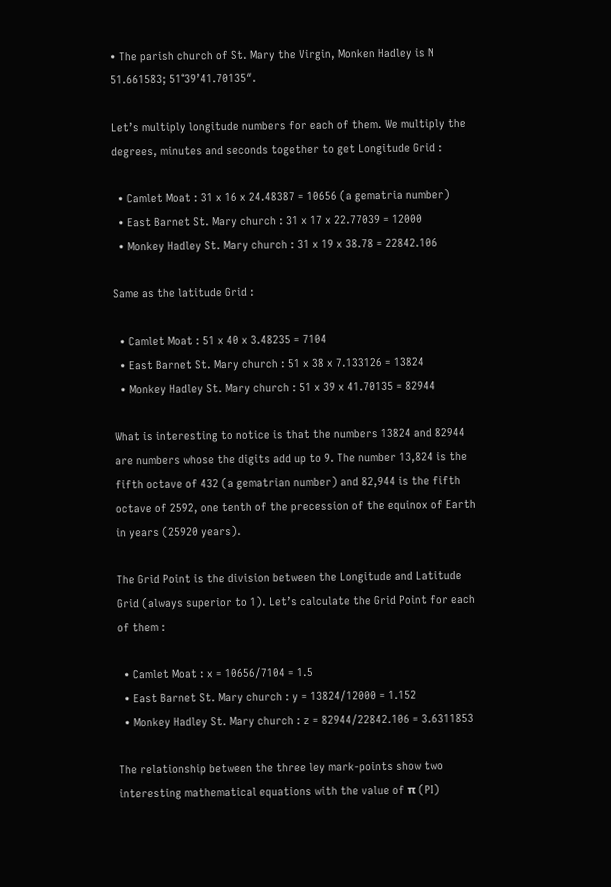• The parish church of St. Mary the Virgin, Monken Hadley is N 51.661583; 51°39’41.70135″.

Let’s multiply longitude numbers for each of them. We multiply the degrees, minutes and seconds together to get Longitude Grid :

  • Camlet Moat : 31 x 16 x 24.48387 = 10656 (a gematria number)
  • East Barnet St. Mary church : 31 x 17 x 22.77039 = 12000
  • Monkey Hadley St. Mary church : 31 x 19 x 38.78 = 22842.106

Same as the latitude Grid :

  • Camlet Moat : 51 x 40 x 3.48235 = 7104
  • East Barnet St. Mary church : 51 x 38 x 7.133126 = 13824
  • Monkey Hadley St. Mary church : 51 x 39 x 41.70135 = 82944

What is interesting to notice is that the numbers 13824 and 82944 are numbers whose the digits add up to 9. The number 13,824 is the fifth octave of 432 (a gematrian number) and 82,944 is the fifth octave of 2592, one tenth of the precession of the equinox of Earth in years (25920 years).

The Grid Point is the division between the Longitude and Latitude Grid (always superior to 1). Let’s calculate the Grid Point for each of them :

  • Camlet Moat : x = 10656/7104 = 1.5
  • East Barnet St. Mary church : y = 13824/12000 = 1.152
  • Monkey Hadley St. Mary church : z = 82944/22842.106 = 3.6311853

The relationship between the three ley mark-points show two interesting mathematical equations with the value of π (PI)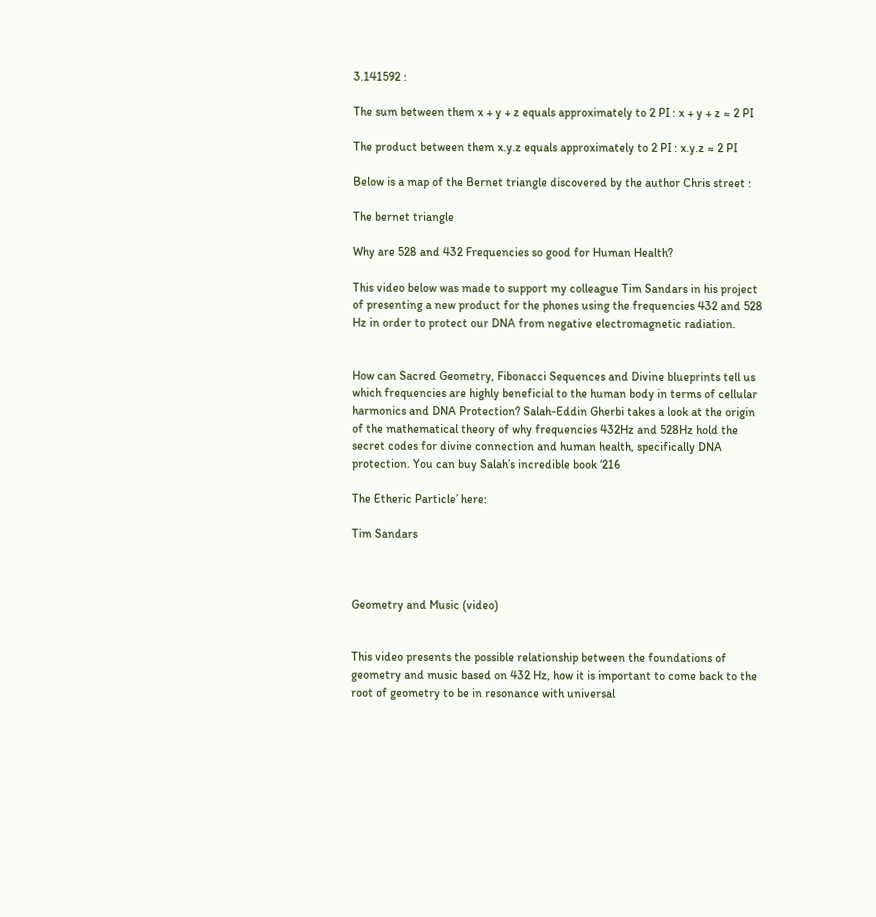3.141592 :

The sum between them x + y + z equals approximately to 2 PI : x + y + z ≈ 2 PI

The product between them x.y.z equals approximately to 2 PI : x.y.z ≈ 2 PI

Below is a map of the Bernet triangle discovered by the author Chris street :

The bernet triangle

Why are 528 and 432 Frequencies so good for Human Health?

This video below was made to support my colleague Tim Sandars in his project of presenting a new product for the phones using the frequencies 432 and 528 Hz in order to protect our DNA from negative electromagnetic radiation.


How can Sacred Geometry, Fibonacci Sequences and Divine blueprints tell us which frequencies are highly beneficial to the human body in terms of cellular harmonics and DNA Protection? Salah-Eddin Gherbi takes a look at the origin of the mathematical theory of why frequencies 432Hz and 528Hz hold the secret codes for divine connection and human health, specifically DNA protection. You can buy Salah’s incredible book ‘216

The Etheric Particle’ here:

Tim Sandars



Geometry and Music (video)


This video presents the possible relationship between the foundations of geometry and music based on 432 Hz, how it is important to come back to the root of geometry to be in resonance with universal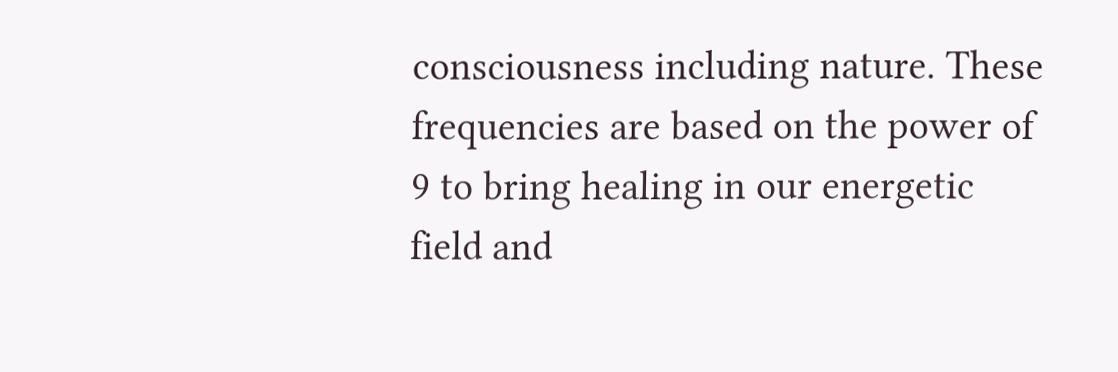consciousness including nature. These frequencies are based on the power of 9 to bring healing in our energetic field and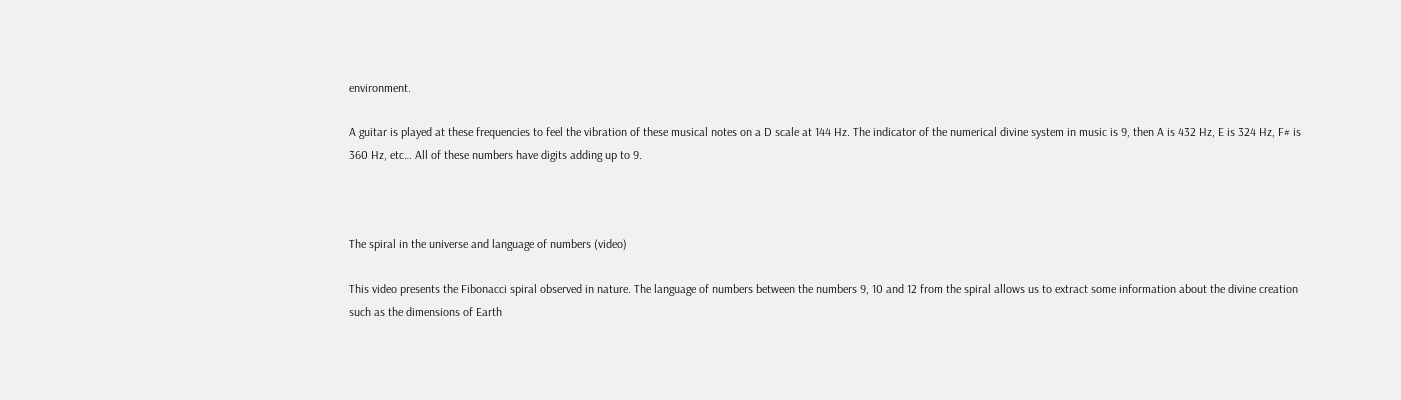environment.

A guitar is played at these frequencies to feel the vibration of these musical notes on a D scale at 144 Hz. The indicator of the numerical divine system in music is 9, then A is 432 Hz, E is 324 Hz, F# is 360 Hz, etc… All of these numbers have digits adding up to 9.



The spiral in the universe and language of numbers (video)

This video presents the Fibonacci spiral observed in nature. The language of numbers between the numbers 9, 10 and 12 from the spiral allows us to extract some information about the divine creation such as the dimensions of Earth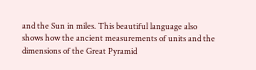and the Sun in miles. This beautiful language also shows how the ancient measurements of units and the dimensions of the Great Pyramid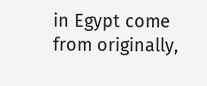in Egypt come from originally,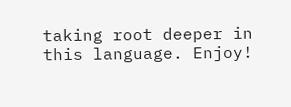taking root deeper in this language. Enjoy!